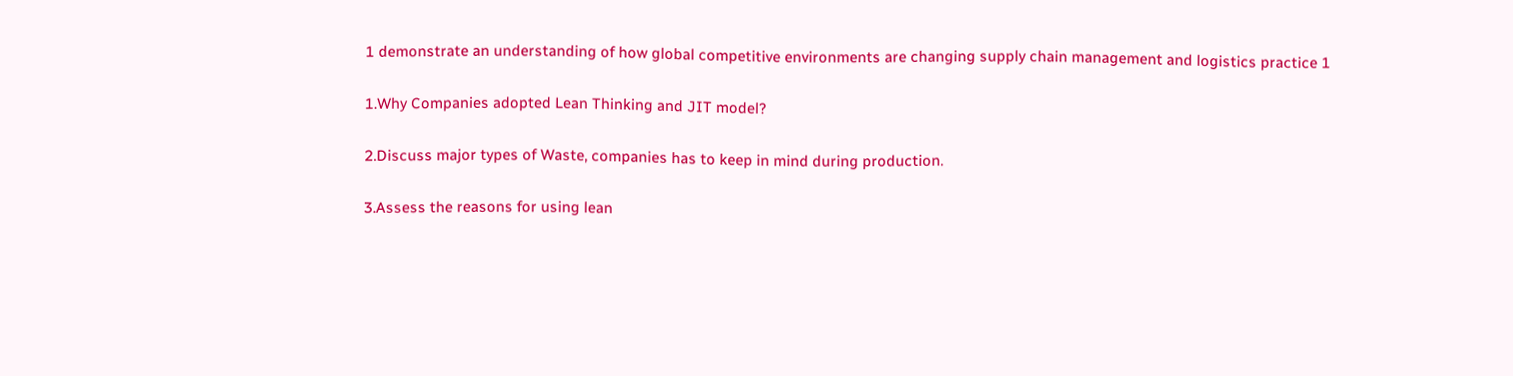1 demonstrate an understanding of how global competitive environments are changing supply chain management and logistics practice 1

1.Why Companies adopted Lean Thinking and JIT model?

2.Discuss major types of Waste, companies has to keep in mind during production.

3.Assess the reasons for using lean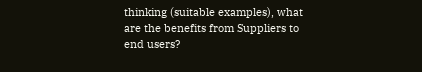thinking (suitable examples), what are the benefits from Suppliers to end users?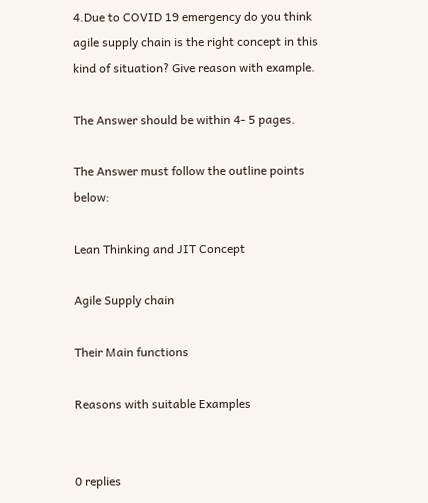4.Due to COVID 19 emergency do you think agile supply chain is the right concept in this kind of situation? Give reason with example.

The Answer should be within 4- 5 pages.

The Answer must follow the outline points below:

Lean Thinking and JIT Concept

Agile Supply chain

Their Main functions

Reasons with suitable Examples


0 replies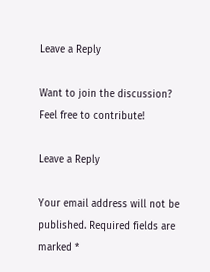Leave a Reply

Want to join the discussion?
Feel free to contribute!

Leave a Reply

Your email address will not be published. Required fields are marked *